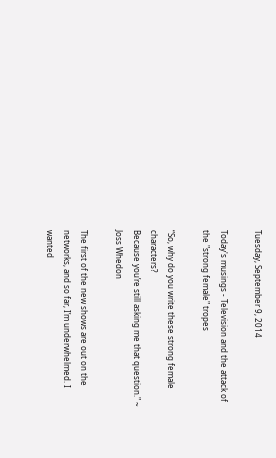Tuesday, September 9, 2014

Today's musings - Television and the attack of the "strong female" tropes

“So, why do you write these strong female characters?
Because you’re still asking me that question." ~ Joss Whedon

The first of the new shows are out on the networks, and so far, I’m underwhelmed. I wanted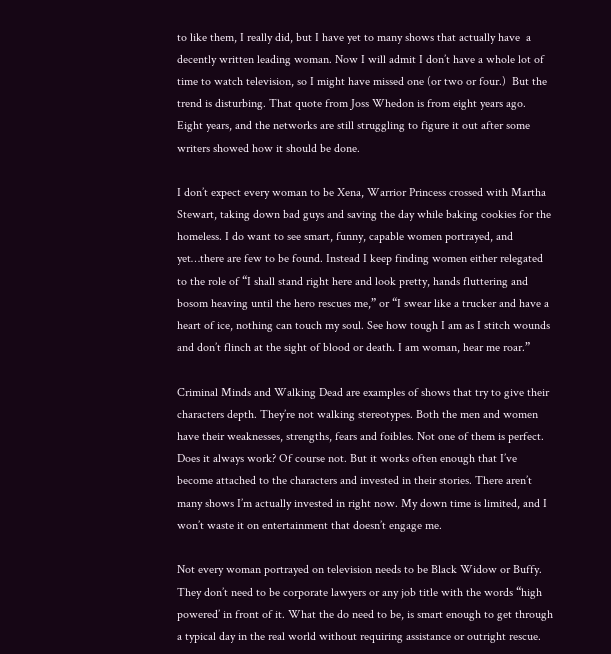to like them, I really did, but I have yet to many shows that actually have  a decently written leading woman. Now I will admit I don’t have a whole lot of time to watch television, so I might have missed one (or two or four.)  But the trend is disturbing. That quote from Joss Whedon is from eight years ago. Eight years, and the networks are still struggling to figure it out after some writers showed how it should be done.

I don’t expect every woman to be Xena, Warrior Princess crossed with Martha Stewart, taking down bad guys and saving the day while baking cookies for the homeless. I do want to see smart, funny, capable women portrayed, and yet…there are few to be found. Instead I keep finding women either relegated to the role of “I shall stand right here and look pretty, hands fluttering and bosom heaving until the hero rescues me,” or “I swear like a trucker and have a heart of ice, nothing can touch my soul. See how tough I am as I stitch wounds and don’t flinch at the sight of blood or death. I am woman, hear me roar.”

Criminal Minds and Walking Dead are examples of shows that try to give their characters depth. They’re not walking stereotypes. Both the men and women have their weaknesses, strengths, fears and foibles. Not one of them is perfect. Does it always work? Of course not. But it works often enough that I’ve become attached to the characters and invested in their stories. There aren’t many shows I’m actually invested in right now. My down time is limited, and I won’t waste it on entertainment that doesn’t engage me.

Not every woman portrayed on television needs to be Black Widow or Buffy. They don’t need to be corporate lawyers or any job title with the words “high powered’ in front of it. What the do need to be, is smart enough to get through a typical day in the real world without requiring assistance or outright rescue.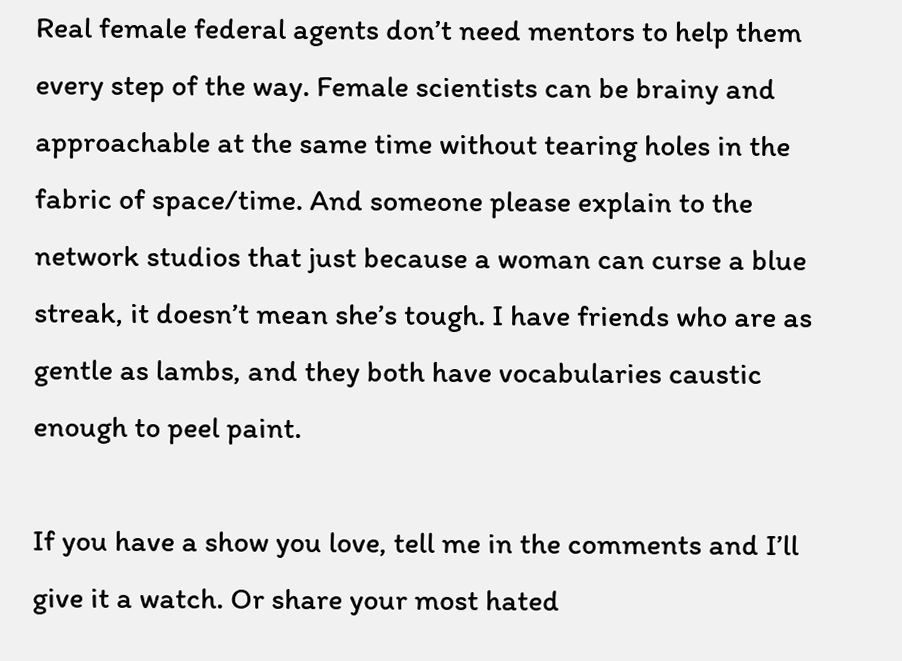Real female federal agents don’t need mentors to help them every step of the way. Female scientists can be brainy and approachable at the same time without tearing holes in the fabric of space/time. And someone please explain to the network studios that just because a woman can curse a blue streak, it doesn’t mean she’s tough. I have friends who are as gentle as lambs, and they both have vocabularies caustic enough to peel paint.

If you have a show you love, tell me in the comments and I’ll give it a watch. Or share your most hated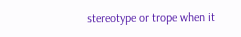stereotype or trope when it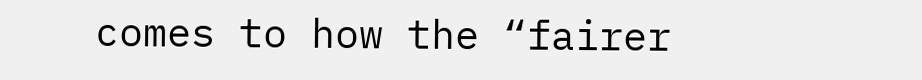comes to how the “fairer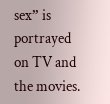sex” is portrayed on TV and the movies.